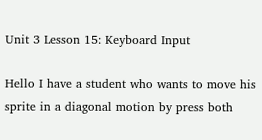Unit 3 Lesson 15: Keyboard Input

Hello I have a student who wants to move his sprite in a diagonal motion by press both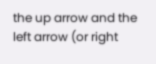the up arrow and the left arrow (or right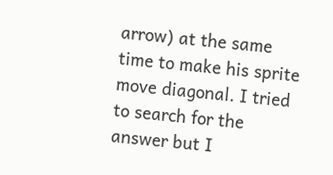arrow) at the same time to make his sprite move diagonal. I tried to search for the answer but I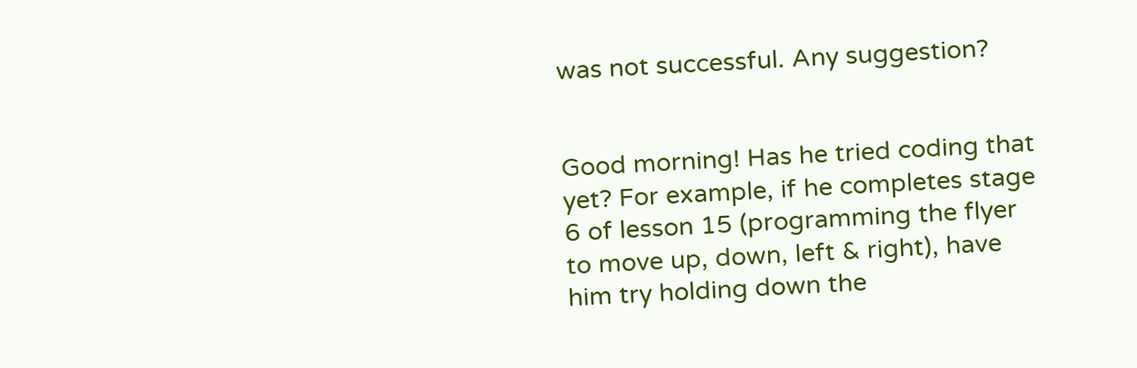was not successful. Any suggestion?


Good morning! Has he tried coding that yet? For example, if he completes stage 6 of lesson 15 (programming the flyer to move up, down, left & right), have him try holding down the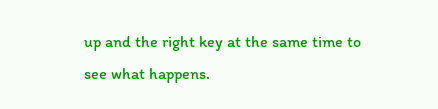up and the right key at the same time to see what happens.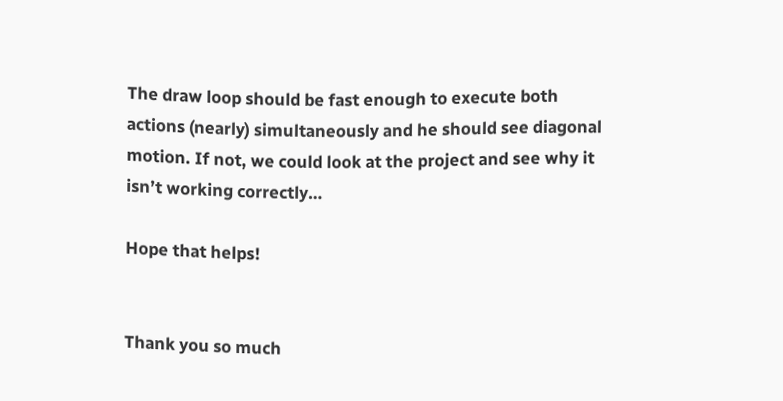The draw loop should be fast enough to execute both actions (nearly) simultaneously and he should see diagonal motion. If not, we could look at the project and see why it isn’t working correctly…

Hope that helps!


Thank you so much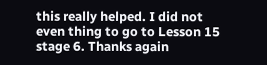this really helped. I did not even thing to go to Lesson 15 stage 6. Thanks again